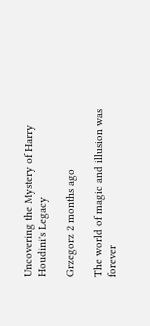Uncovering the Mystery of Harry Houdini's Legacy

Grzegorz 2 months ago

The world of magic and illusion was forever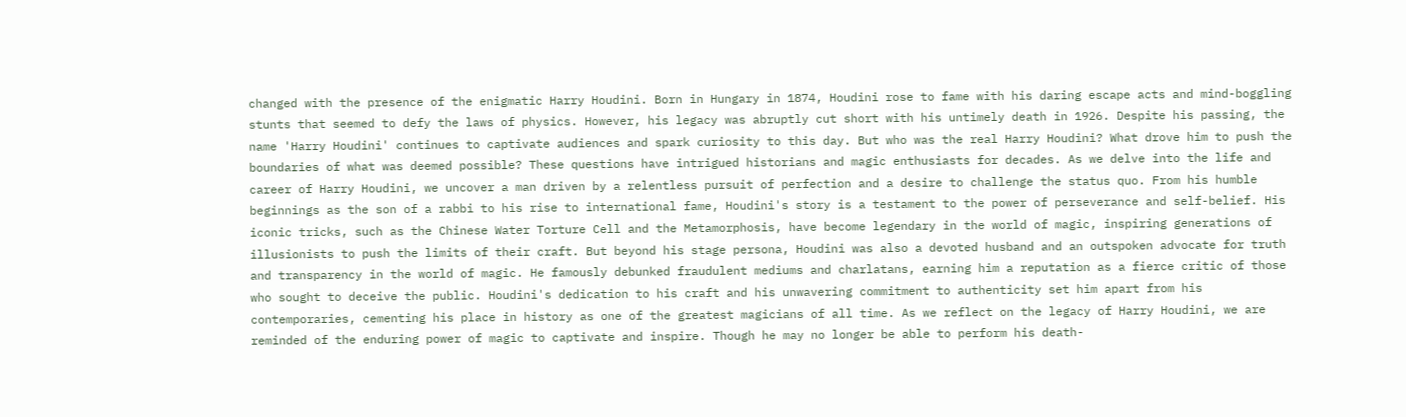changed with the presence of the enigmatic Harry Houdini. Born in Hungary in 1874, Houdini rose to fame with his daring escape acts and mind-boggling stunts that seemed to defy the laws of physics. However, his legacy was abruptly cut short with his untimely death in 1926. Despite his passing, the name 'Harry Houdini' continues to captivate audiences and spark curiosity to this day. But who was the real Harry Houdini? What drove him to push the boundaries of what was deemed possible? These questions have intrigued historians and magic enthusiasts for decades. As we delve into the life and career of Harry Houdini, we uncover a man driven by a relentless pursuit of perfection and a desire to challenge the status quo. From his humble beginnings as the son of a rabbi to his rise to international fame, Houdini's story is a testament to the power of perseverance and self-belief. His iconic tricks, such as the Chinese Water Torture Cell and the Metamorphosis, have become legendary in the world of magic, inspiring generations of illusionists to push the limits of their craft. But beyond his stage persona, Houdini was also a devoted husband and an outspoken advocate for truth and transparency in the world of magic. He famously debunked fraudulent mediums and charlatans, earning him a reputation as a fierce critic of those who sought to deceive the public. Houdini's dedication to his craft and his unwavering commitment to authenticity set him apart from his contemporaries, cementing his place in history as one of the greatest magicians of all time. As we reflect on the legacy of Harry Houdini, we are reminded of the enduring power of magic to captivate and inspire. Though he may no longer be able to perform his death-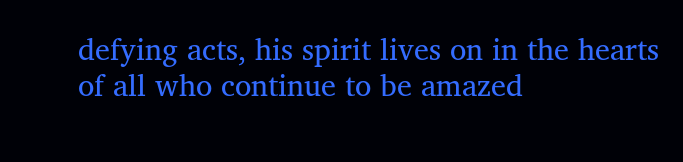defying acts, his spirit lives on in the hearts of all who continue to be amazed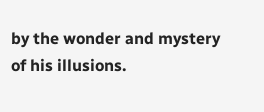by the wonder and mystery of his illusions.